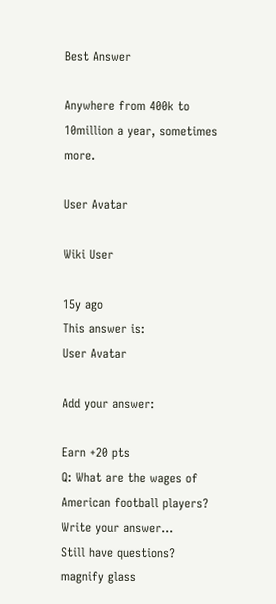Best Answer

Anywhere from 400k to 10million a year, sometimes more.

User Avatar

Wiki User

15y ago
This answer is:
User Avatar

Add your answer:

Earn +20 pts
Q: What are the wages of American football players?
Write your answer...
Still have questions?
magnify glass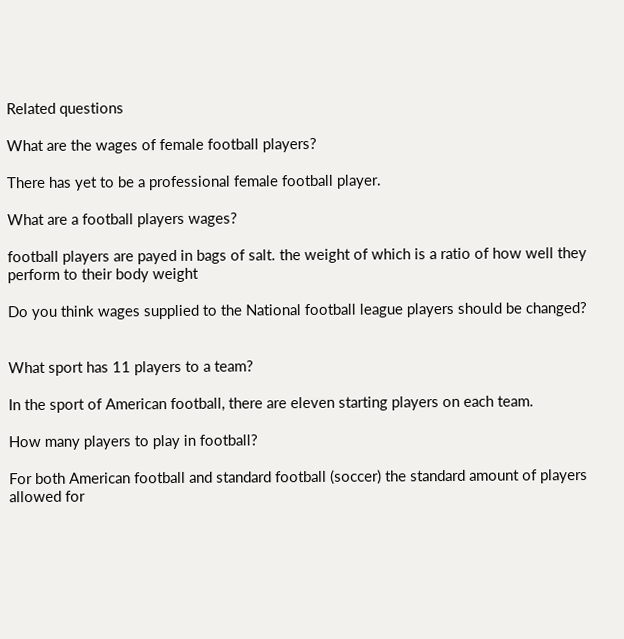Related questions

What are the wages of female football players?

There has yet to be a professional female football player.

What are a football players wages?

football players are payed in bags of salt. the weight of which is a ratio of how well they perform to their body weight

Do you think wages supplied to the National football league players should be changed?


What sport has 11 players to a team?

In the sport of American football, there are eleven starting players on each team.

How many players to play in football?

For both American football and standard football (soccer) the standard amount of players allowed for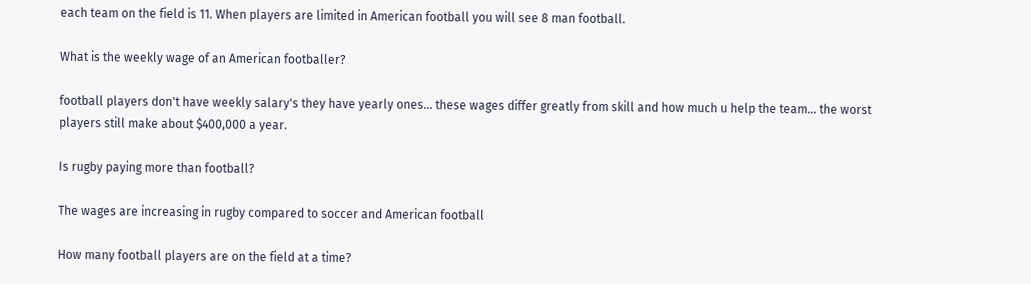each team on the field is 11. When players are limited in American football you will see 8 man football.

What is the weekly wage of an American footballer?

football players don't have weekly salary's they have yearly ones... these wages differ greatly from skill and how much u help the team... the worst players still make about $400,000 a year.

Is rugby paying more than football?

The wages are increasing in rugby compared to soccer and American football

How many football players are on the field at a time?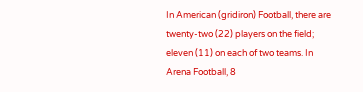In American (gridiron) Football, there are twenty-two (22) players on the field; eleven (11) on each of two teams. In Arena Football, 8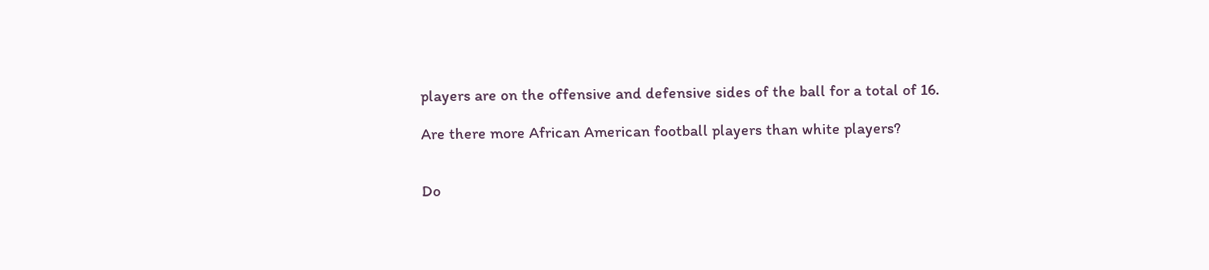players are on the offensive and defensive sides of the ball for a total of 16.

Are there more African American football players than white players?


Do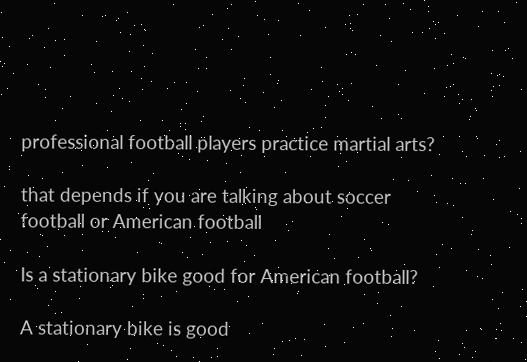professional football players practice martial arts?

that depends if you are talking about soccer football or American football

Is a stationary bike good for American football?

A stationary bike is good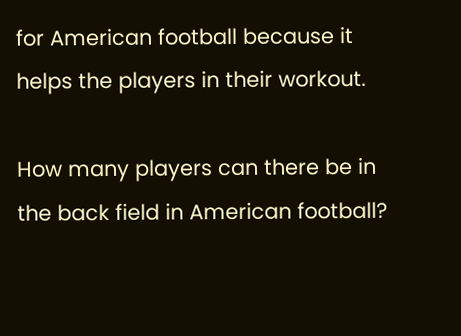for American football because it helps the players in their workout.

How many players can there be in the back field in American football?